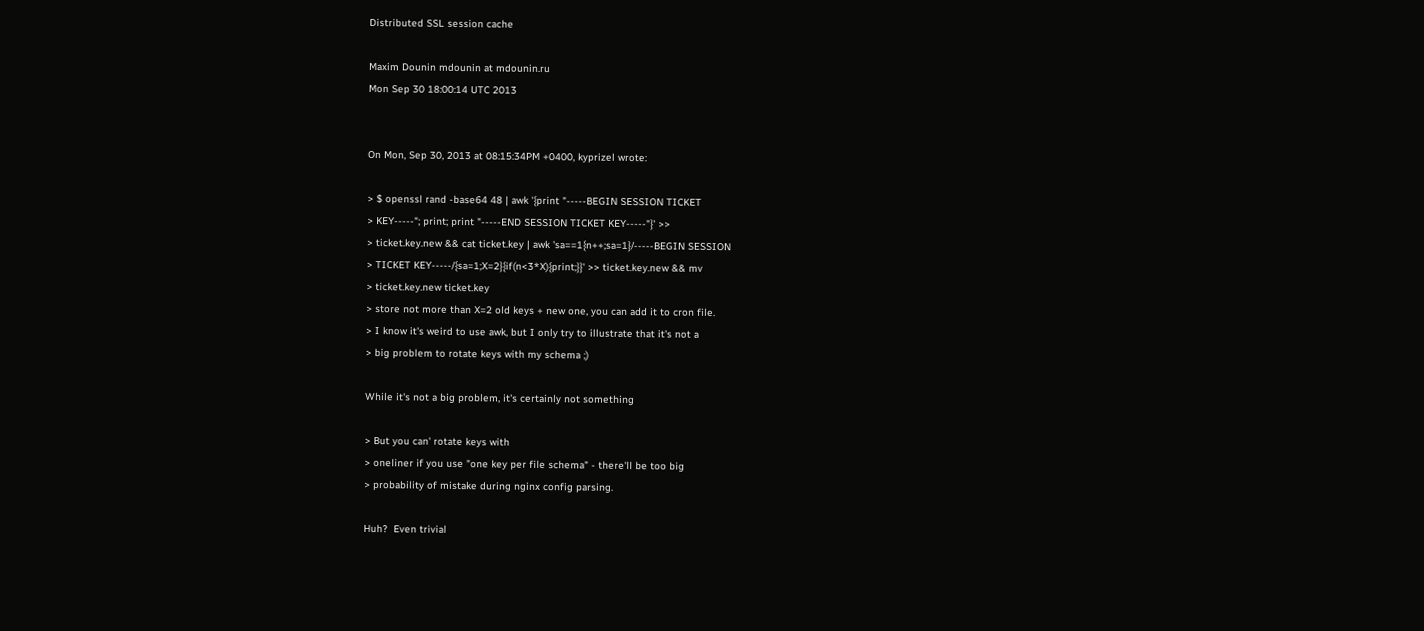Distributed SSL session cache

Maxim Dounin mdounin at mdounin.ru
Mon Sep 30 18:00:14 UTC 2013


On Mon, Sep 30, 2013 at 08:15:34PM +0400, kyprizel wrote:

> $ openssl rand -base64 48 | awk '{print "-----BEGIN SESSION TICKET
> KEY-----"; print; print "-----END SESSION TICKET KEY-----"}' >>
> ticket.key.new && cat ticket.key | awk 'sa==1{n++;sa=1}/-----BEGIN SESSION
> TICKET KEY-----/{sa=1;X=2}{if(n<3*X){print;}}' >> ticket.key.new && mv
> ticket.key.new ticket.key
> store not more than X=2 old keys + new one, you can add it to cron file.
> I know it's weird to use awk, but I only try to illustrate that it's not a
> big problem to rotate keys with my schema ;)

While it's not a big problem, it's certainly not something

> But you can' rotate keys with
> oneliner if you use "one key per file schema" - there'll be too big
> probability of mistake during nginx config parsing.

Huh?  Even trivial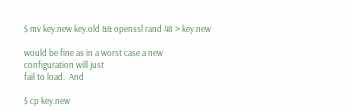$ mv key.new key.old && openssl rand 48 > key.new

would be fine as in a worst case a new configuration will just
fail to load.  And

$ cp key.new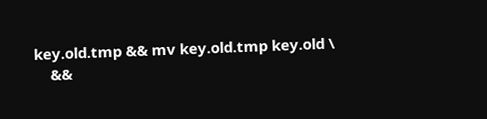key.old.tmp && mv key.old.tmp key.old \
    &&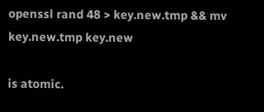openssl rand 48 > key.new.tmp && mv key.new.tmp key.new

is atomic.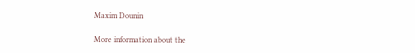Maxim Dounin

More information about the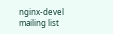nginx-devel mailing list